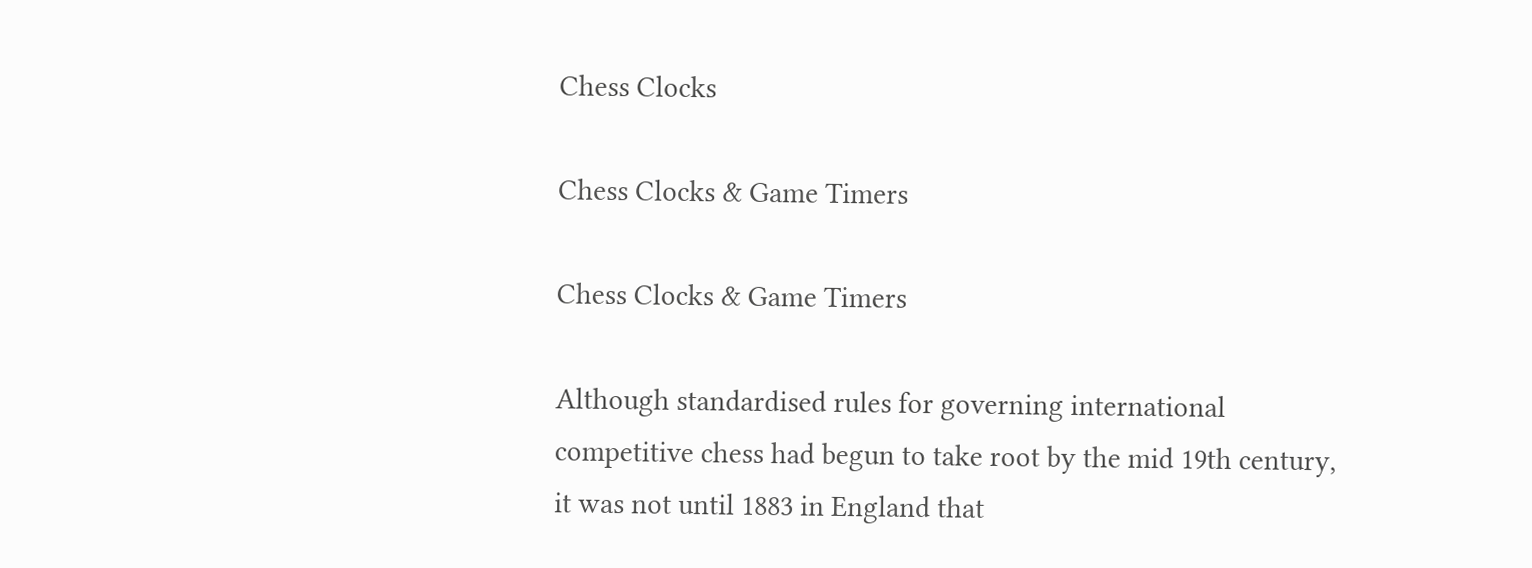Chess Clocks

Chess Clocks & Game Timers

Chess Clocks & Game Timers

Although standardised rules for governing international competitive chess had begun to take root by the mid 19th century, it was not until 1883 in England that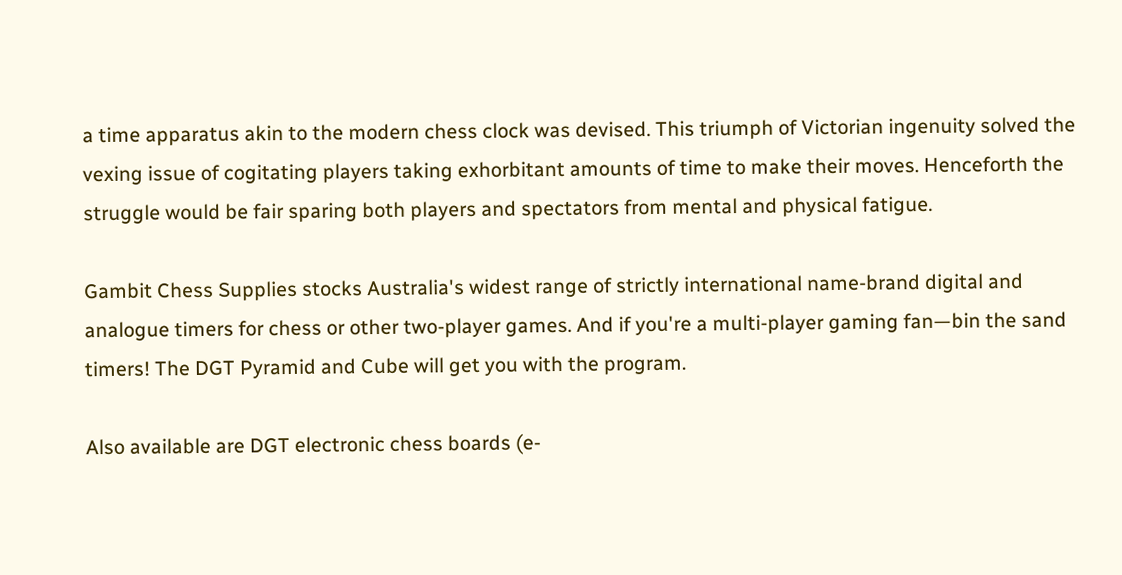a time apparatus akin to the modern chess clock was devised. This triumph of Victorian ingenuity solved the vexing issue of cogitating players taking exhorbitant amounts of time to make their moves. Henceforth the struggle would be fair sparing both players and spectators from mental and physical fatigue.

Gambit Chess Supplies stocks Australia's widest range of strictly international name-brand digital and analogue timers for chess or other two-player games. And if you're a multi-player gaming fan—bin the sand timers! The DGT Pyramid and Cube will get you with the program.

Also available are DGT electronic chess boards (e-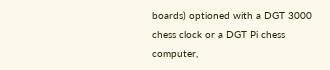boards) optioned with a DGT 3000 chess clock or a DGT Pi chess computer,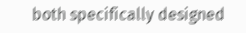both specifically designed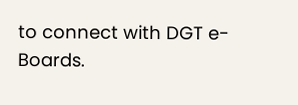to connect with DGT e-Boards.